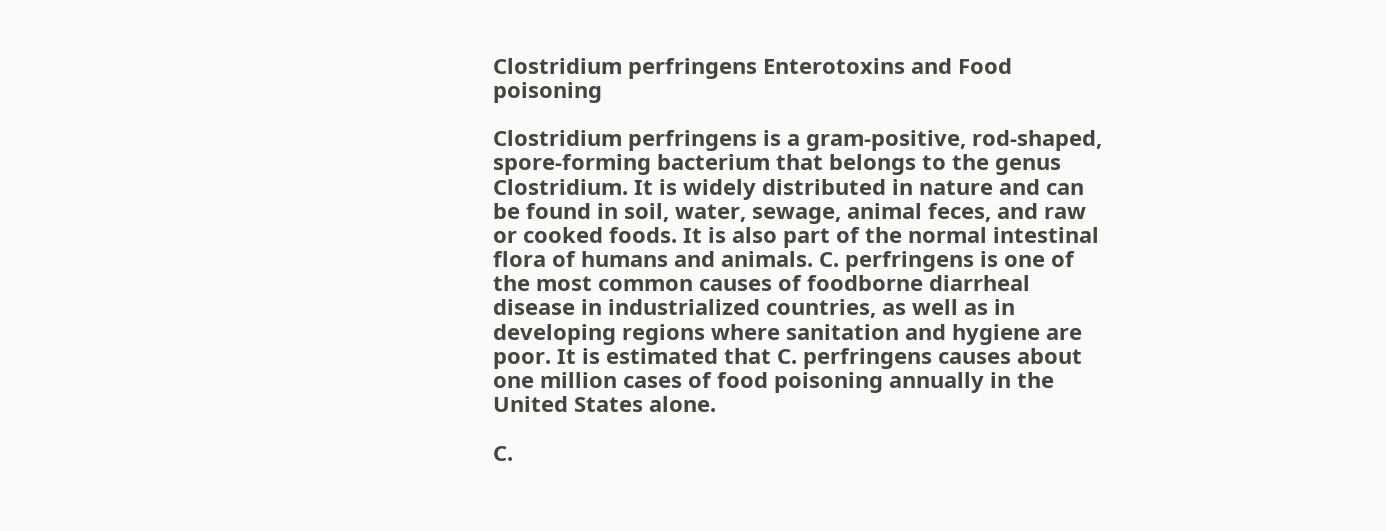Clostridium perfringens Enterotoxins and Food poisoning

Clostridium perfringens is a gram-positive, rod-shaped, spore-forming bacterium that belongs to the genus Clostridium. It is widely distributed in nature and can be found in soil, water, sewage, animal feces, and raw or cooked foods. It is also part of the normal intestinal flora of humans and animals. C. perfringens is one of the most common causes of foodborne diarrheal disease in industrialized countries, as well as in developing regions where sanitation and hygiene are poor. It is estimated that C. perfringens causes about one million cases of food poisoning annually in the United States alone.

C.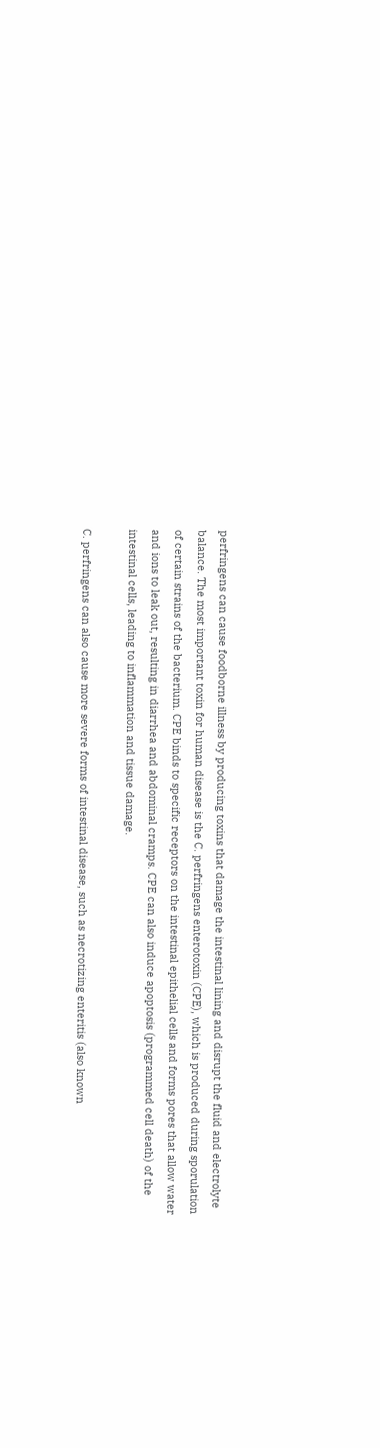perfringens can cause foodborne illness by producing toxins that damage the intestinal lining and disrupt the fluid and electrolyte balance. The most important toxin for human disease is the C. perfringens enterotoxin (CPE), which is produced during sporulation of certain strains of the bacterium. CPE binds to specific receptors on the intestinal epithelial cells and forms pores that allow water and ions to leak out, resulting in diarrhea and abdominal cramps. CPE can also induce apoptosis (programmed cell death) of the intestinal cells, leading to inflammation and tissue damage.

C. perfringens can also cause more severe forms of intestinal disease, such as necrotizing enteritis (also known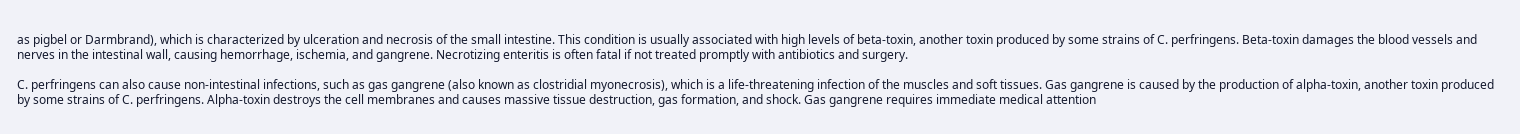as pigbel or Darmbrand), which is characterized by ulceration and necrosis of the small intestine. This condition is usually associated with high levels of beta-toxin, another toxin produced by some strains of C. perfringens. Beta-toxin damages the blood vessels and nerves in the intestinal wall, causing hemorrhage, ischemia, and gangrene. Necrotizing enteritis is often fatal if not treated promptly with antibiotics and surgery.

C. perfringens can also cause non-intestinal infections, such as gas gangrene (also known as clostridial myonecrosis), which is a life-threatening infection of the muscles and soft tissues. Gas gangrene is caused by the production of alpha-toxin, another toxin produced by some strains of C. perfringens. Alpha-toxin destroys the cell membranes and causes massive tissue destruction, gas formation, and shock. Gas gangrene requires immediate medical attention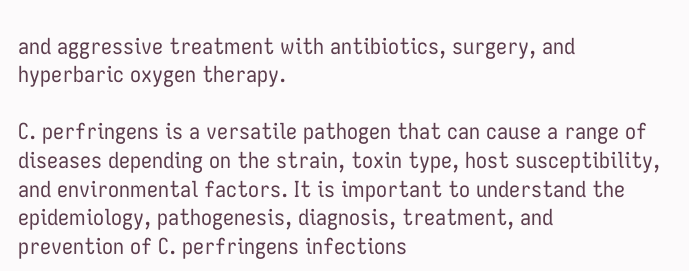and aggressive treatment with antibiotics, surgery, and hyperbaric oxygen therapy.

C. perfringens is a versatile pathogen that can cause a range of diseases depending on the strain, toxin type, host susceptibility, and environmental factors. It is important to understand the epidemiology, pathogenesis, diagnosis, treatment, and prevention of C. perfringens infections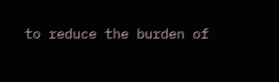to reduce the burden of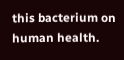this bacterium on human health.